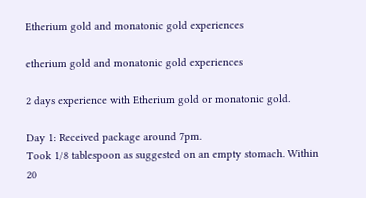Etherium gold and monatonic gold experiences

etherium gold and monatonic gold experiences

2 days experience with Etherium gold or monatonic gold.

Day 1: Received package around 7pm.
Took 1/8 tablespoon as suggested on an empty stomach. Within 20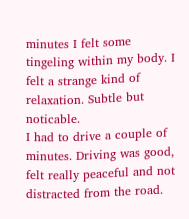minutes I felt some tingeling within my body. I felt a strange kind of relaxation. Subtle but noticable.
I had to drive a couple of minutes. Driving was good, felt really peaceful and not distracted from the road.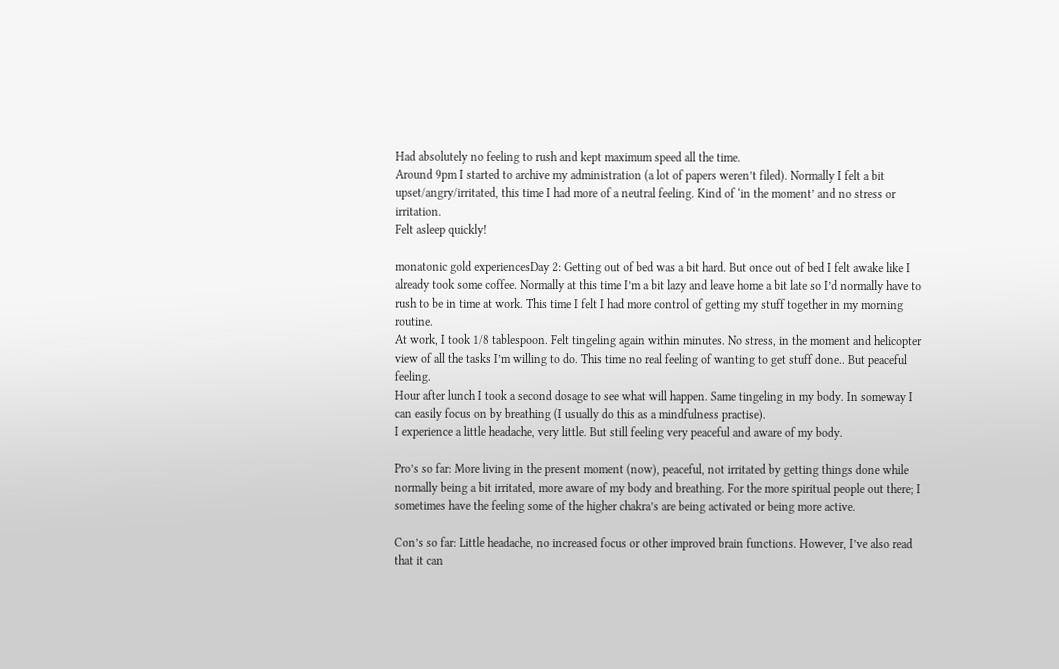Had absolutely no feeling to rush and kept maximum speed all the time.
Around 9pm I started to archive my administration (a lot of papers weren’t filed). Normally I felt a bit upset/angry/irritated, this time I had more of a neutral feeling. Kind of ‘in the moment’ and no stress or irritation.
Felt asleep quickly!

monatonic gold experiencesDay 2: Getting out of bed was a bit hard. But once out of bed I felt awake like I already took some coffee. Normally at this time I’m a bit lazy and leave home a bit late so I’d normally have to rush to be in time at work. This time I felt I had more control of getting my stuff together in my morning routine.
At work, I took 1/8 tablespoon. Felt tingeling again within minutes. No stress, in the moment and helicopter view of all the tasks I’m willing to do. This time no real feeling of wanting to get stuff done.. But peaceful feeling.
Hour after lunch I took a second dosage to see what will happen. Same tingeling in my body. In someway I can easily focus on by breathing (I usually do this as a mindfulness practise).
I experience a little headache, very little. But still feeling very peaceful and aware of my body.

Pro’s so far: More living in the present moment (now), peaceful, not irritated by getting things done while normally being a bit irritated, more aware of my body and breathing. For the more spiritual people out there; I sometimes have the feeling some of the higher chakra’s are being activated or being more active.

Con’s so far: Little headache, no increased focus or other improved brain functions. However, I’ve also read that it can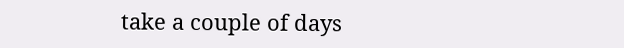take a couple of days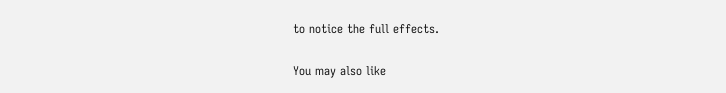to notice the full effects.

You may also like